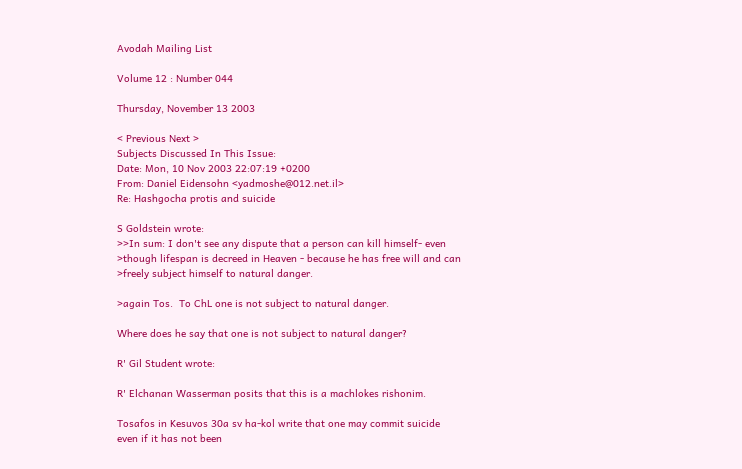Avodah Mailing List

Volume 12 : Number 044

Thursday, November 13 2003

< Previous Next >
Subjects Discussed In This Issue:
Date: Mon, 10 Nov 2003 22:07:19 +0200
From: Daniel Eidensohn <yadmoshe@012.net.il>
Re: Hashgocha protis and suicide

S Goldstein wrote:
>>In sum: I don't see any dispute that a person can kill himself- even
>though lifespan is decreed in Heaven - because he has free will and can
>freely subject himself to natural danger.

>again Tos.  To ChL one is not subject to natural danger.

Where does he say that one is not subject to natural danger?

R' Gil Student wrote:

R' Elchanan Wasserman posits that this is a machlokes rishonim.

Tosafos in Kesuvos 30a sv ha-kol write that one may commit suicide
even if it has not been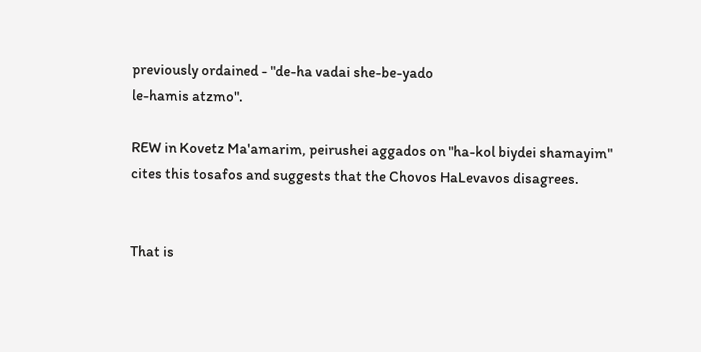previously ordained - "de-ha vadai she-be-yado
le-hamis atzmo".

REW in Kovetz Ma'amarim, peirushei aggados on "ha-kol biydei shamayim"
cites this tosafos and suggests that the Chovos HaLevavos disagrees.


That is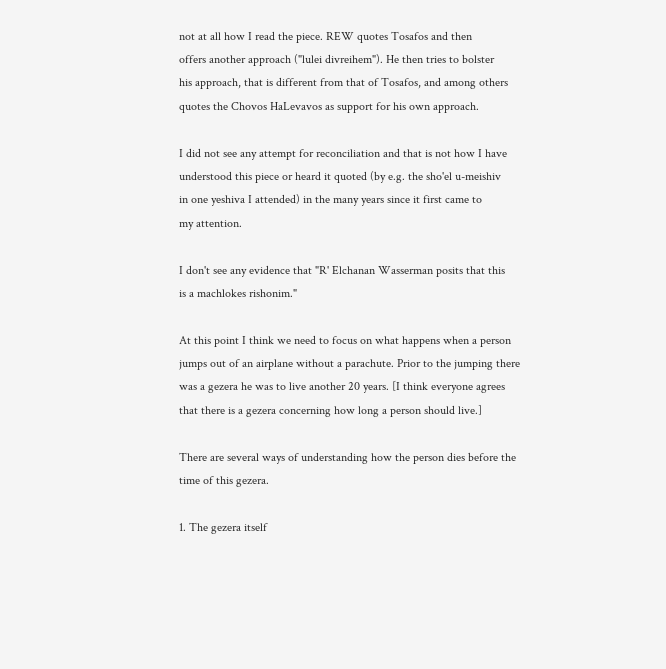not at all how I read the piece. REW quotes Tosafos and then
offers another approach ("lulei divreihem"). He then tries to bolster
his approach, that is different from that of Tosafos, and among others
quotes the Chovos HaLevavos as support for his own approach.

I did not see any attempt for reconciliation and that is not how I have
understood this piece or heard it quoted (by e.g. the sho'el u-meishiv
in one yeshiva I attended) in the many years since it first came to
my attention.

I don't see any evidence that "R' Elchanan Wasserman posits that this
is a machlokes rishonim."

At this point I think we need to focus on what happens when a person
jumps out of an airplane without a parachute. Prior to the jumping there
was a gezera he was to live another 20 years. [I think everyone agrees
that there is a gezera concerning how long a person should live.]

There are several ways of understanding how the person dies before the
time of this gezera.

1. The gezera itself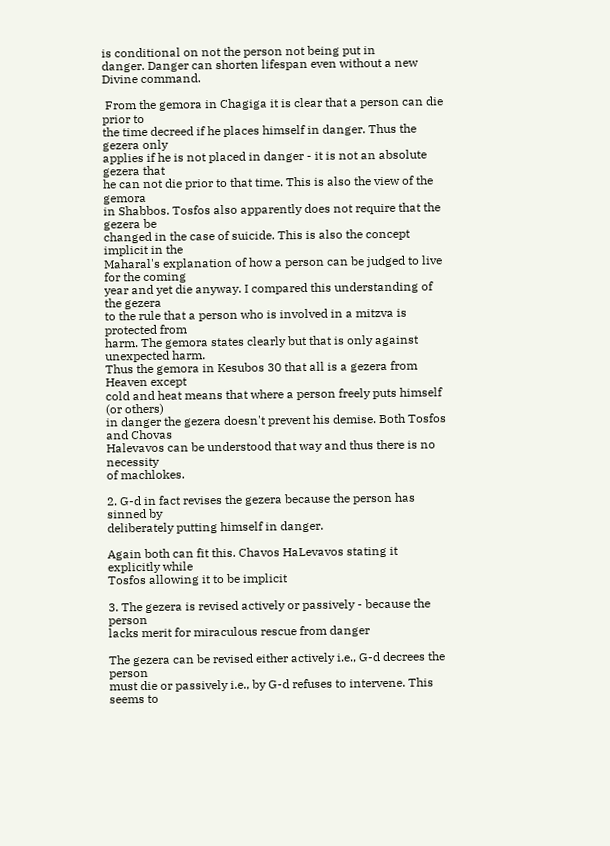is conditional on not the person not being put in
danger. Danger can shorten lifespan even without a new Divine command.

 From the gemora in Chagiga it is clear that a person can die prior to
the time decreed if he places himself in danger. Thus the gezera only
applies if he is not placed in danger - it is not an absolute gezera that
he can not die prior to that time. This is also the view of the gemora
in Shabbos. Tosfos also apparently does not require that the gezera be
changed in the case of suicide. This is also the concept implicit in the
Maharal's explanation of how a person can be judged to live for the coming
year and yet die anyway. I compared this understanding of the gezera
to the rule that a person who is involved in a mitzva is protected from
harm. The gemora states clearly but that is only against unexpected harm.
Thus the gemora in Kesubos 30 that all is a gezera from Heaven except
cold and heat means that where a person freely puts himself (or others)
in danger the gezera doesn't prevent his demise. Both Tosfos and Chovas
Halevavos can be understood that way and thus there is no necessity
of machlokes.

2. G-d in fact revises the gezera because the person has sinned by
deliberately putting himself in danger.

Again both can fit this. Chavos HaLevavos stating it explicitly while
Tosfos allowing it to be implicit

3. The gezera is revised actively or passively - because the person
lacks merit for miraculous rescue from danger

The gezera can be revised either actively i.e., G-d decrees the person
must die or passively i.e., by G-d refuses to intervene. This seems to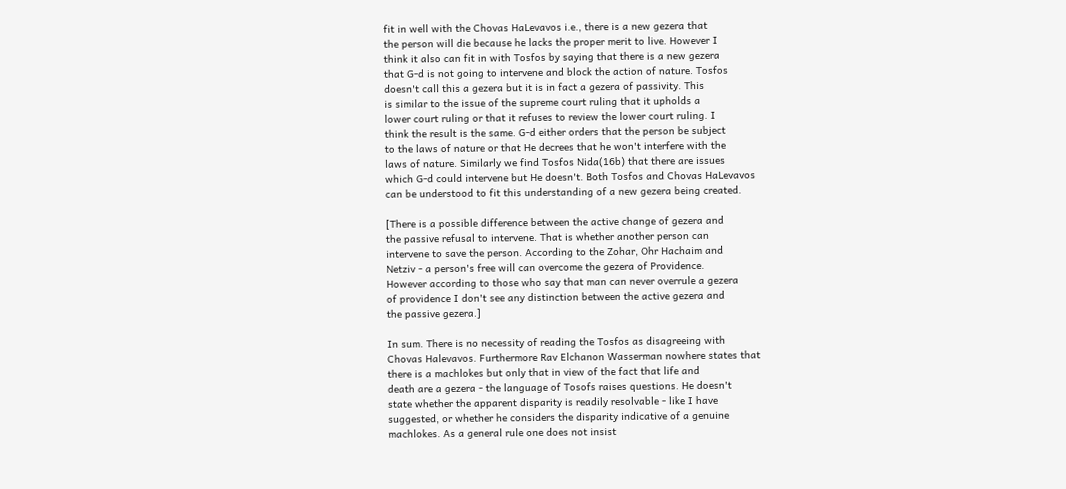fit in well with the Chovas HaLevavos i.e., there is a new gezera that
the person will die because he lacks the proper merit to live. However I
think it also can fit in with Tosfos by saying that there is a new gezera
that G-d is not going to intervene and block the action of nature. Tosfos
doesn't call this a gezera but it is in fact a gezera of passivity. This
is similar to the issue of the supreme court ruling that it upholds a
lower court ruling or that it refuses to review the lower court ruling. I
think the result is the same. G-d either orders that the person be subject
to the laws of nature or that He decrees that he won't interfere with the
laws of nature. Similarly we find Tosfos Nida(16b) that there are issues
which G-d could intervene but He doesn't. Both Tosfos and Chovas HaLevavos
can be understood to fit this understanding of a new gezera being created.

[There is a possible difference between the active change of gezera and
the passive refusal to intervene. That is whether another person can
intervene to save the person. According to the Zohar, Ohr Hachaim and
Netziv - a person's free will can overcome the gezera of Providence.
However according to those who say that man can never overrule a gezera
of providence I don't see any distinction between the active gezera and
the passive gezera.]

In sum. There is no necessity of reading the Tosfos as disagreeing with
Chovas Halevavos. Furthermore Rav Elchanon Wasserman nowhere states that
there is a machlokes but only that in view of the fact that life and
death are a gezera - the language of Tosofs raises questions. He doesn't
state whether the apparent disparity is readily resolvable - like I have
suggested, or whether he considers the disparity indicative of a genuine
machlokes. As a general rule one does not insist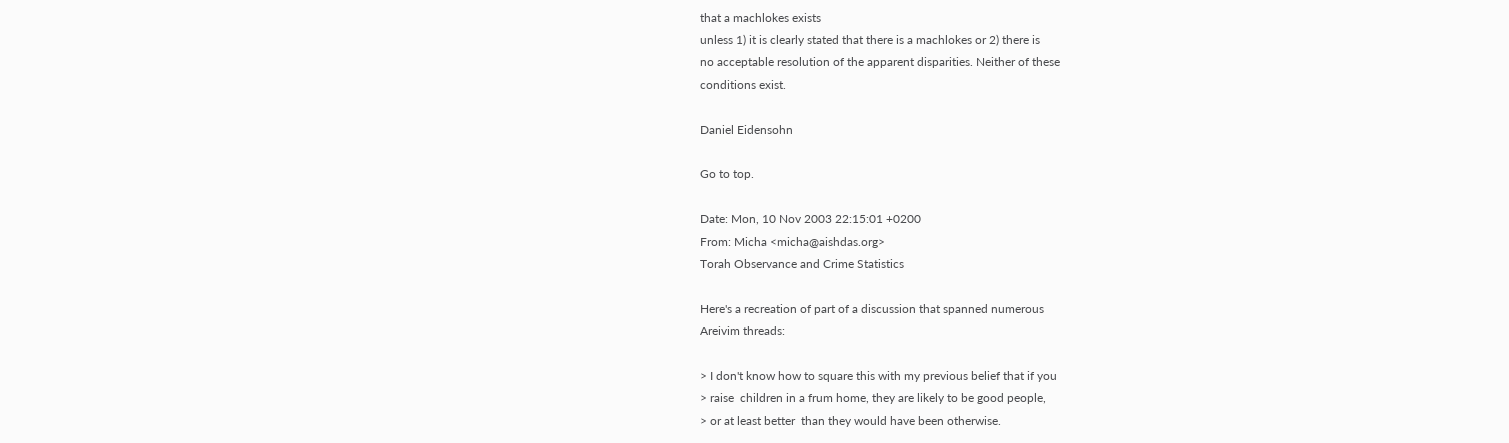that a machlokes exists
unless 1) it is clearly stated that there is a machlokes or 2) there is
no acceptable resolution of the apparent disparities. Neither of these
conditions exist.

Daniel Eidensohn

Go to top.

Date: Mon, 10 Nov 2003 22:15:01 +0200
From: Micha <micha@aishdas.org>
Torah Observance and Crime Statistics

Here's a recreation of part of a discussion that spanned numerous
Areivim threads:

> I don't know how to square this with my previous belief that if you
> raise  children in a frum home, they are likely to be good people,
> or at least better  than they would have been otherwise.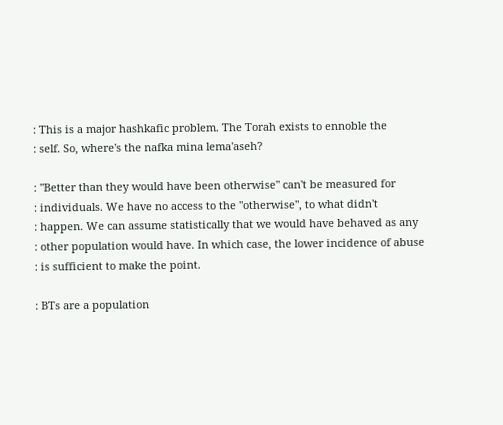: This is a major hashkafic problem. The Torah exists to ennoble the
: self. So, where's the nafka mina lema'aseh?

: "Better than they would have been otherwise" can't be measured for
: individuals. We have no access to the "otherwise", to what didn't
: happen. We can assume statistically that we would have behaved as any
: other population would have. In which case, the lower incidence of abuse
: is sufficient to make the point.

: BTs are a population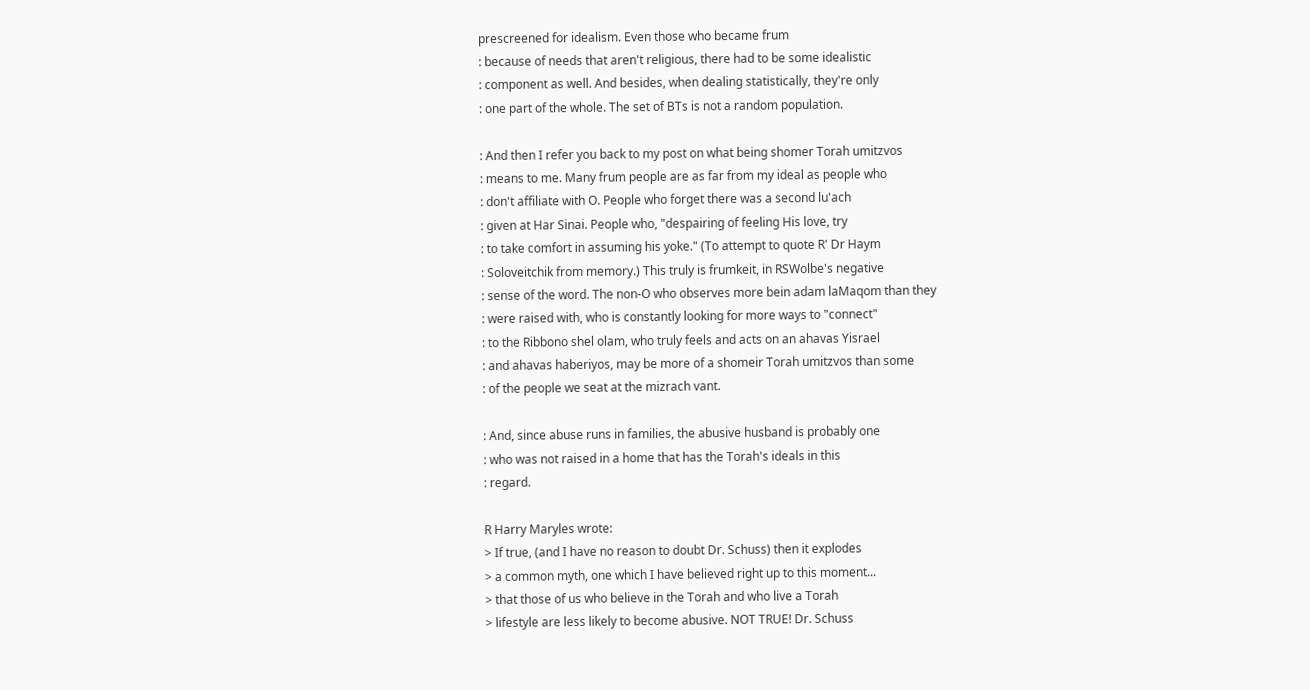prescreened for idealism. Even those who became frum
: because of needs that aren't religious, there had to be some idealistic
: component as well. And besides, when dealing statistically, they're only
: one part of the whole. The set of BTs is not a random population.

: And then I refer you back to my post on what being shomer Torah umitzvos
: means to me. Many frum people are as far from my ideal as people who
: don't affiliate with O. People who forget there was a second lu'ach
: given at Har Sinai. People who, "despairing of feeling His love, try
: to take comfort in assuming his yoke." (To attempt to quote R' Dr Haym
: Soloveitchik from memory.) This truly is frumkeit, in RSWolbe's negative
: sense of the word. The non-O who observes more bein adam laMaqom than they
: were raised with, who is constantly looking for more ways to "connect"
: to the Ribbono shel olam, who truly feels and acts on an ahavas Yisrael
: and ahavas haberiyos, may be more of a shomeir Torah umitzvos than some
: of the people we seat at the mizrach vant.

: And, since abuse runs in families, the abusive husband is probably one
: who was not raised in a home that has the Torah's ideals in this
: regard.

R Harry Maryles wrote:
> If true, (and I have no reason to doubt Dr. Schuss) then it explodes
> a common myth, one which I have believed right up to this moment...
> that those of us who believe in the Torah and who live a Torah
> lifestyle are less likely to become abusive. NOT TRUE! Dr. Schuss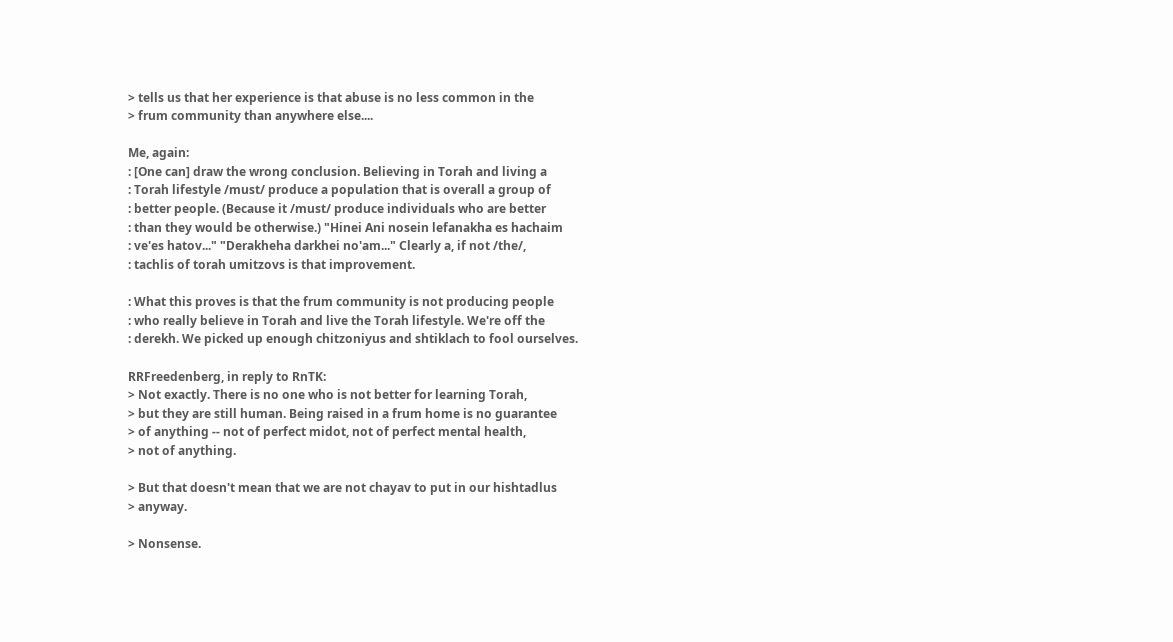> tells us that her experience is that abuse is no less common in the
> frum community than anywhere else....

Me, again:
: [One can] draw the wrong conclusion. Believing in Torah and living a
: Torah lifestyle /must/ produce a population that is overall a group of
: better people. (Because it /must/ produce individuals who are better
: than they would be otherwise.) "Hinei Ani nosein lefanakha es hachaim
: ve'es hatov..." "Derakheha darkhei no'am..." Clearly a, if not /the/,
: tachlis of torah umitzovs is that improvement.

: What this proves is that the frum community is not producing people
: who really believe in Torah and live the Torah lifestyle. We're off the
: derekh. We picked up enough chitzoniyus and shtiklach to fool ourselves.

RRFreedenberg, in reply to RnTK:
> Not exactly. There is no one who is not better for learning Torah,
> but they are still human. Being raised in a frum home is no guarantee
> of anything -- not of perfect midot, not of perfect mental health,
> not of anything.

> But that doesn't mean that we are not chayav to put in our hishtadlus
> anyway.

> Nonsense.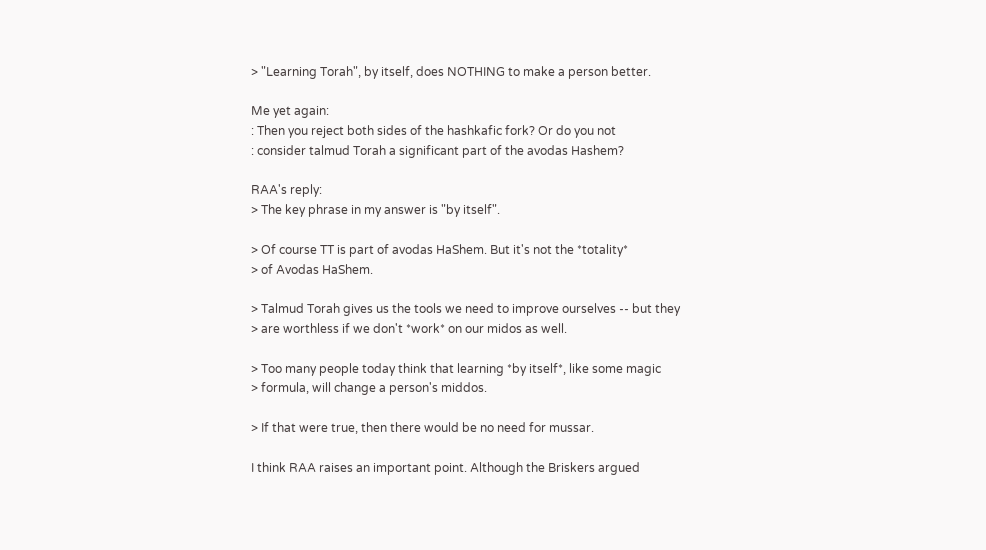> "Learning Torah", by itself, does NOTHING to make a person better.

Me yet again:
: Then you reject both sides of the hashkafic fork? Or do you not
: consider talmud Torah a significant part of the avodas Hashem?

RAA's reply:
> The key phrase in my answer is "by itself".

> Of course TT is part of avodas HaShem. But it's not the *totality*
> of Avodas HaShem.

> Talmud Torah gives us the tools we need to improve ourselves -- but they
> are worthless if we don't *work* on our midos as well.

> Too many people today think that learning *by itself*, like some magic
> formula, will change a person's middos.

> If that were true, then there would be no need for mussar.

I think RAA raises an important point. Although the Briskers argued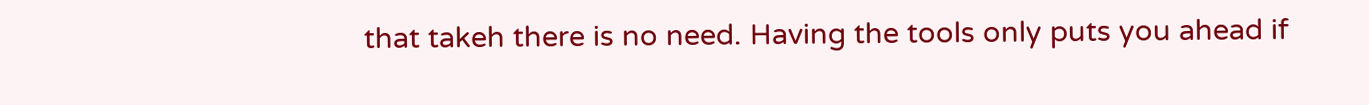that takeh there is no need. Having the tools only puts you ahead if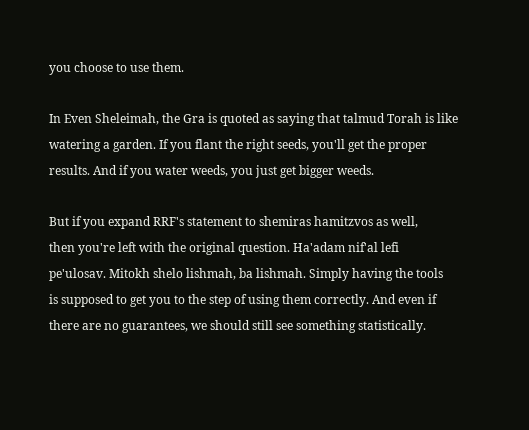you choose to use them.

In Even Sheleimah, the Gra is quoted as saying that talmud Torah is like
watering a garden. If you flant the right seeds, you'll get the proper
results. And if you water weeds, you just get bigger weeds.

But if you expand RRF's statement to shemiras hamitzvos as well,
then you're left with the original question. Ha'adam nif'al lefi
pe'ulosav. Mitokh shelo lishmah, ba lishmah. Simply having the tools
is supposed to get you to the step of using them correctly. And even if
there are no guarantees, we should still see something statistically.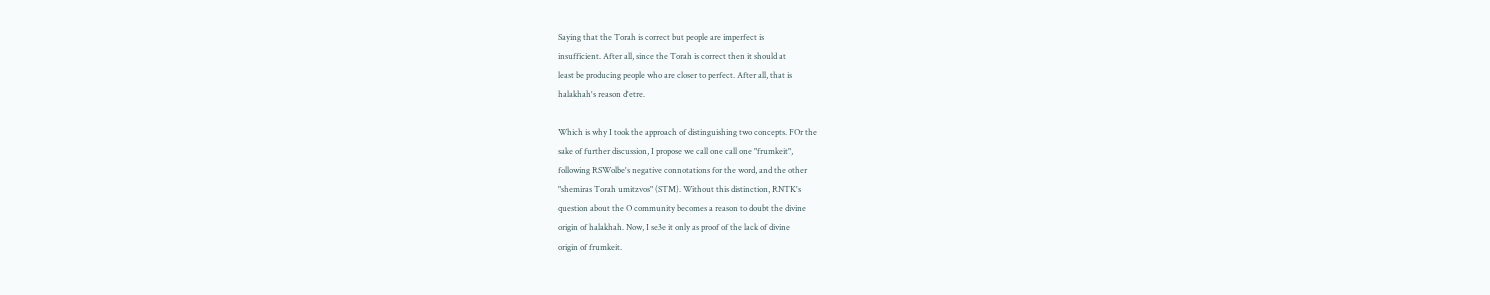Saying that the Torah is correct but people are imperfect is
insufficient. After all, since the Torah is correct then it should at
least be producing people who are closer to perfect. After all, that is
halakhah's reason d'etre.

Which is why I took the approach of distinguishing two concepts. FOr the
sake of further discussion, I propose we call one call one "frumkeit",
following RSWolbe's negative connotations for the word, and the other
"shemiras Torah umitzvos" (STM). Without this distinction, RNTK's
question about the O community becomes a reason to doubt the divine
origin of halakhah. Now, I se3e it only as proof of the lack of divine
origin of frumkeit.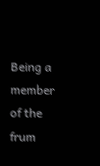Being a member of the frum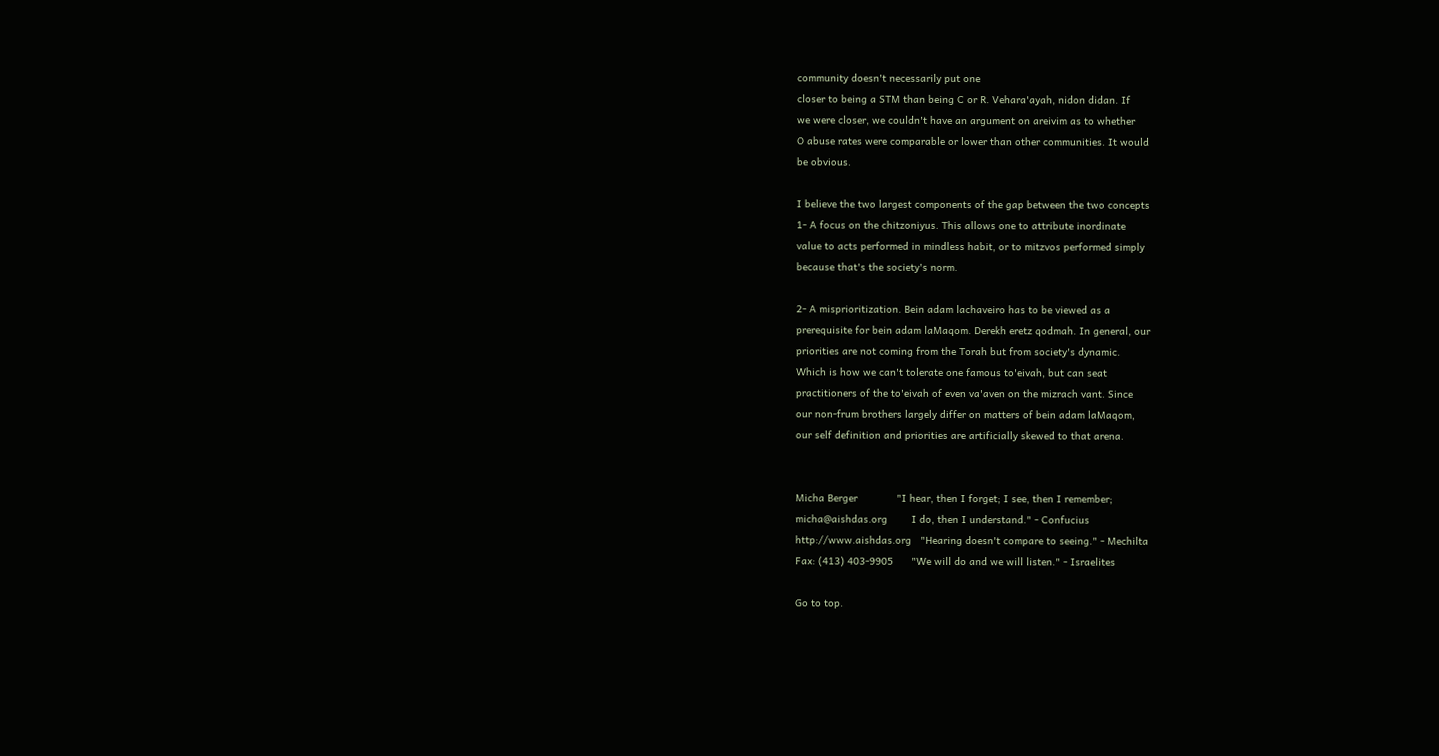community doesn't necessarily put one
closer to being a STM than being C or R. Vehara'ayah, nidon didan. If
we were closer, we couldn't have an argument on areivim as to whether
O abuse rates were comparable or lower than other communities. It would
be obvious.

I believe the two largest components of the gap between the two concepts
1- A focus on the chitzoniyus. This allows one to attribute inordinate
value to acts performed in mindless habit, or to mitzvos performed simply
because that's the society's norm.

2- A misprioritization. Bein adam lachaveiro has to be viewed as a
prerequisite for bein adam laMaqom. Derekh eretz qodmah. In general, our
priorities are not coming from the Torah but from society's dynamic.
Which is how we can't tolerate one famous to'eivah, but can seat
practitioners of the to'eivah of even va'aven on the mizrach vant. Since
our non-frum brothers largely differ on matters of bein adam laMaqom,
our self definition and priorities are artificially skewed to that arena.


Micha Berger             "I hear, then I forget; I see, then I remember;
micha@aishdas.org        I do, then I understand." - Confucius
http://www.aishdas.org   "Hearing doesn't compare to seeing." - Mechilta
Fax: (413) 403-9905      "We will do and we will listen." - Israelites

Go to top.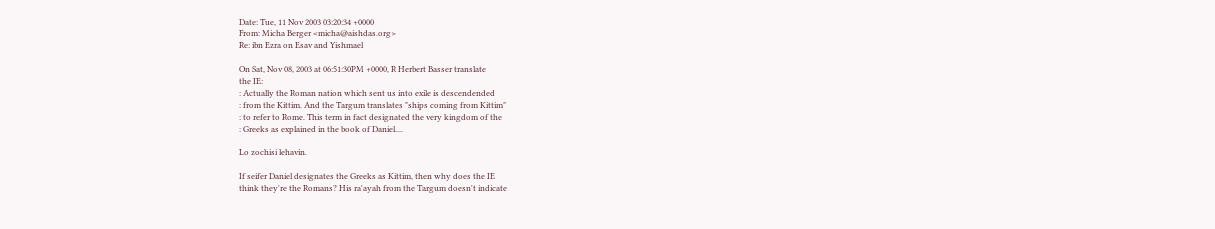Date: Tue, 11 Nov 2003 03:20:34 +0000
From: Micha Berger <micha@aishdas.org>
Re: ibn Ezra on Esav and Yishmael

On Sat, Nov 08, 2003 at 06:51:30PM +0000, R Herbert Basser translate
the IE:
: Actually the Roman nation which sent us into exile is descendended
: from the Kittim. And the Targum translates "ships coming from Kittim"
: to refer to Rome. This term in fact designated the very kingdom of the
: Greeks as explained in the book of Daniel....

Lo zochisi lehavin.

If seifer Daniel designates the Greeks as Kittim, then why does the IE
think they're the Romans? His ra'ayah from the Targum doesn't indicate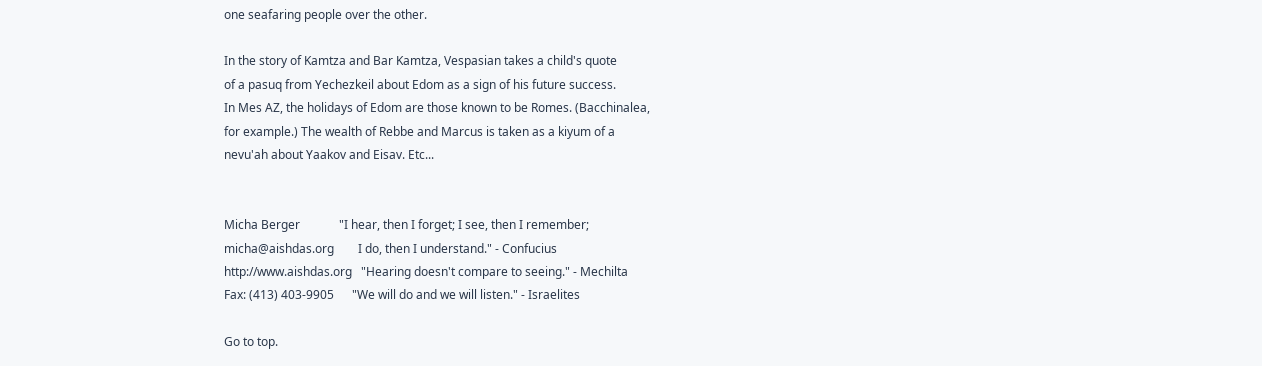one seafaring people over the other.

In the story of Kamtza and Bar Kamtza, Vespasian takes a child's quote
of a pasuq from Yechezkeil about Edom as a sign of his future success.
In Mes AZ, the holidays of Edom are those known to be Romes. (Bacchinalea,
for example.) The wealth of Rebbe and Marcus is taken as a kiyum of a
nevu'ah about Yaakov and Eisav. Etc...


Micha Berger             "I hear, then I forget; I see, then I remember;
micha@aishdas.org        I do, then I understand." - Confucius
http://www.aishdas.org   "Hearing doesn't compare to seeing." - Mechilta
Fax: (413) 403-9905      "We will do and we will listen." - Israelites

Go to top.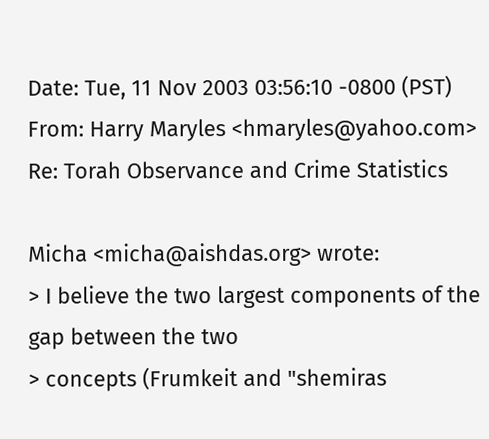Date: Tue, 11 Nov 2003 03:56:10 -0800 (PST)
From: Harry Maryles <hmaryles@yahoo.com>
Re: Torah Observance and Crime Statistics

Micha <micha@aishdas.org> wrote:
> I believe the two largest components of the gap between the two
> concepts (Frumkeit and "shemiras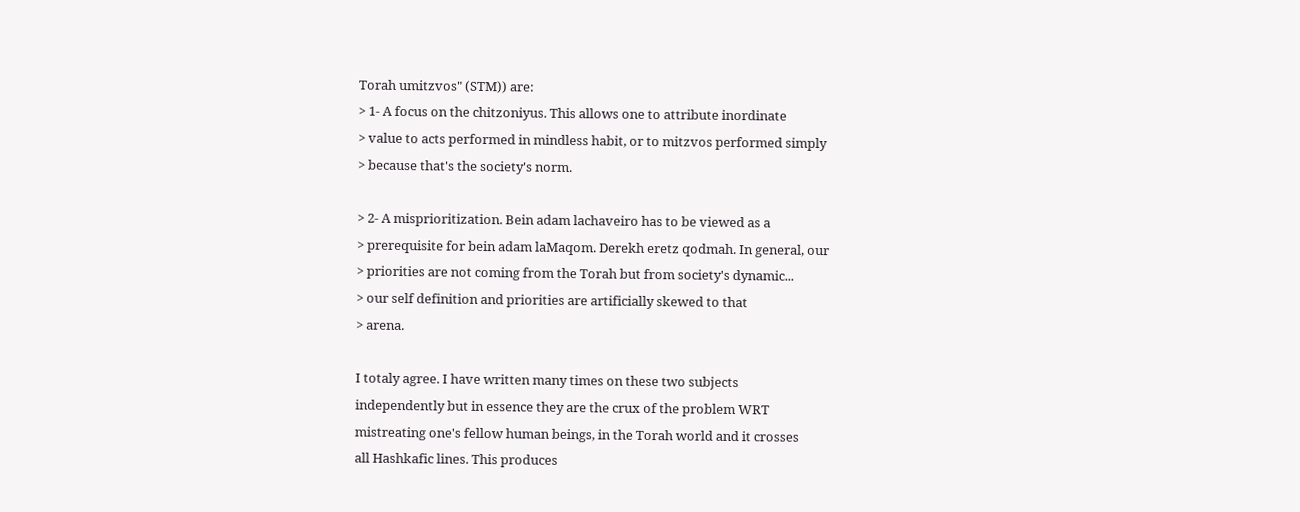Torah umitzvos" (STM)) are:
> 1- A focus on the chitzoniyus. This allows one to attribute inordinate
> value to acts performed in mindless habit, or to mitzvos performed simply
> because that's the society's norm.

> 2- A misprioritization. Bein adam lachaveiro has to be viewed as a
> prerequisite for bein adam laMaqom. Derekh eretz qodmah. In general, our
> priorities are not coming from the Torah but from society's dynamic...
> our self definition and priorities are artificially skewed to that
> arena.

I totaly agree. I have written many times on these two subjects
independently but in essence they are the crux of the problem WRT
mistreating one's fellow human beings, in the Torah world and it crosses
all Hashkafic lines. This produces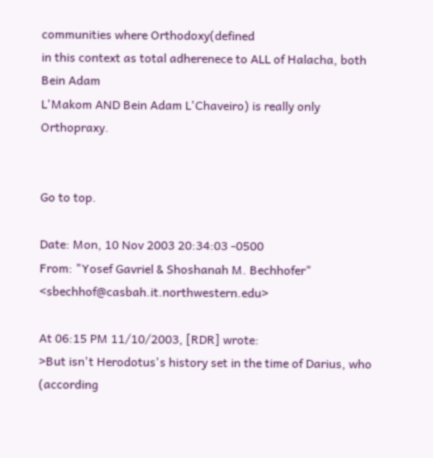communities where Orthodoxy(defined
in this context as total adherenece to ALL of Halacha, both Bein Adam
L'Makom AND Bein Adam L'Chaveiro) is really only Orthopraxy.


Go to top.

Date: Mon, 10 Nov 2003 20:34:03 -0500
From: "Yosef Gavriel & Shoshanah M. Bechhofer" <sbechhof@casbah.it.northwestern.edu>

At 06:15 PM 11/10/2003, [RDR] wrote:
>But isn't Herodotus's history set in the time of Darius, who (according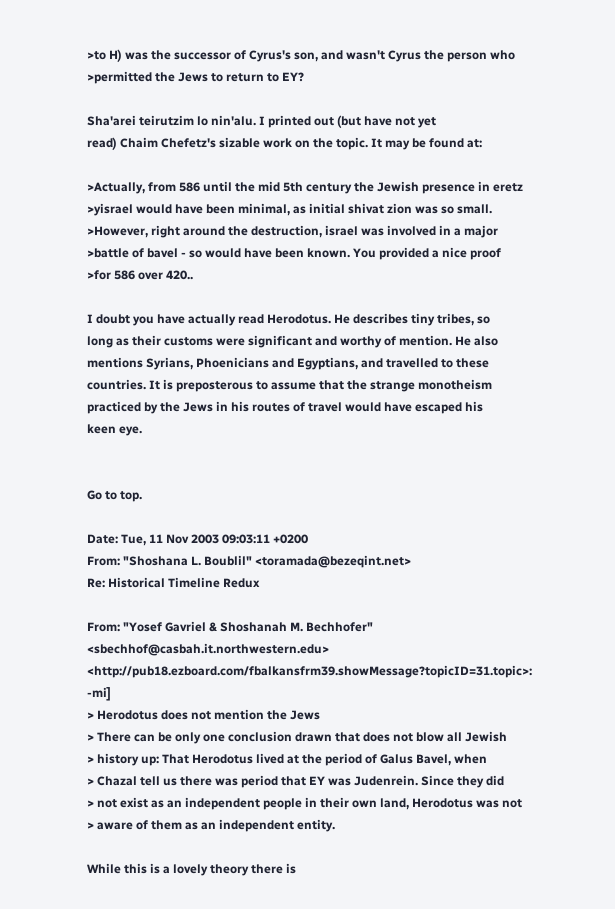>to H) was the successor of Cyrus's son, and wasn't Cyrus the person who
>permitted the Jews to return to EY?

Sha'arei teirutzim lo nin'alu. I printed out (but have not yet
read) Chaim Chefetz's sizable work on the topic. It may be found at:

>Actually, from 586 until the mid 5th century the Jewish presence in eretz
>yisrael would have been minimal, as initial shivat zion was so small.
>However, right around the destruction, israel was involved in a major
>battle of bavel - so would have been known. You provided a nice proof
>for 586 over 420..

I doubt you have actually read Herodotus. He describes tiny tribes, so
long as their customs were significant and worthy of mention. He also
mentions Syrians, Phoenicians and Egyptians, and travelled to these
countries. It is preposterous to assume that the strange monotheism
practiced by the Jews in his routes of travel would have escaped his
keen eye.


Go to top.

Date: Tue, 11 Nov 2003 09:03:11 +0200
From: "Shoshana L. Boublil" <toramada@bezeqint.net>
Re: Historical Timeline Redux

From: "Yosef Gavriel & Shoshanah M. Bechhofer" <sbechhof@casbah.it.northwestern.edu>
<http://pub18.ezboard.com/fbalkansfrm39.showMessage?topicID=31.topic>: -mi]
> Herodotus does not mention the Jews
> There can be only one conclusion drawn that does not blow all Jewish
> history up: That Herodotus lived at the period of Galus Bavel, when
> Chazal tell us there was period that EY was Judenrein. Since they did
> not exist as an independent people in their own land, Herodotus was not
> aware of them as an independent entity.

While this is a lovely theory there is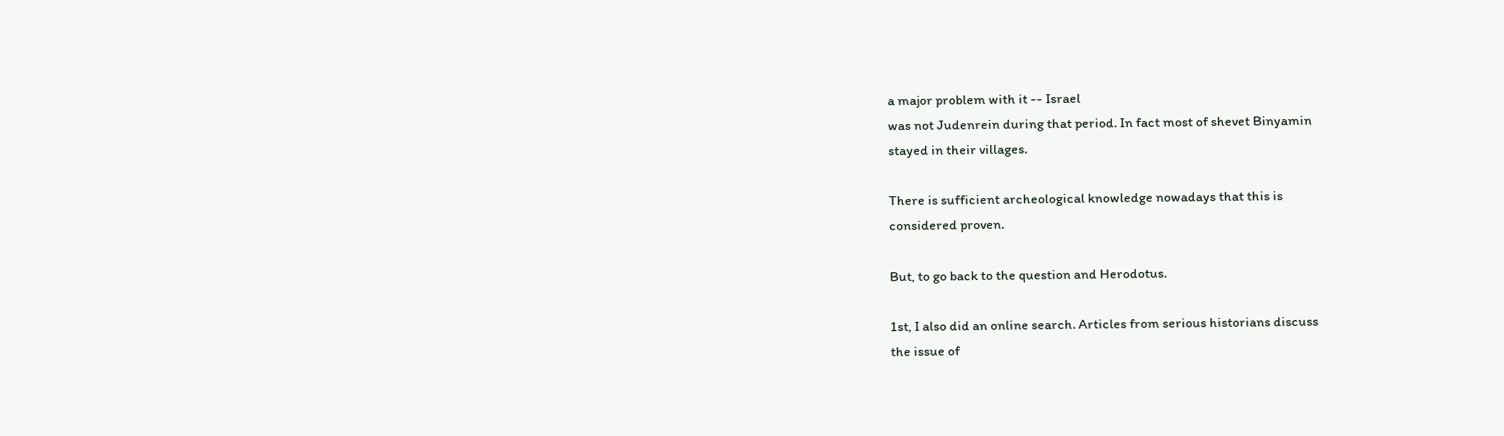a major problem with it -- Israel
was not Judenrein during that period. In fact most of shevet Binyamin
stayed in their villages.

There is sufficient archeological knowledge nowadays that this is
considered proven.

But, to go back to the question and Herodotus.

1st, I also did an online search. Articles from serious historians discuss
the issue of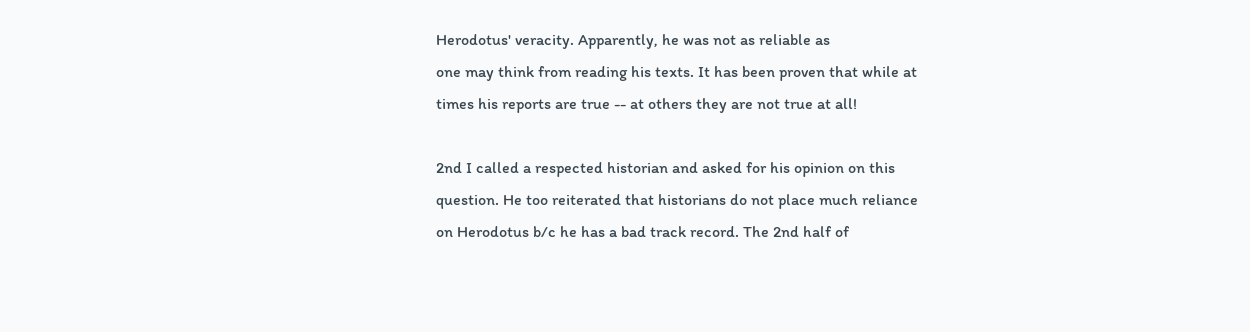Herodotus' veracity. Apparently, he was not as reliable as
one may think from reading his texts. It has been proven that while at
times his reports are true -- at others they are not true at all!

2nd I called a respected historian and asked for his opinion on this
question. He too reiterated that historians do not place much reliance
on Herodotus b/c he has a bad track record. The 2nd half of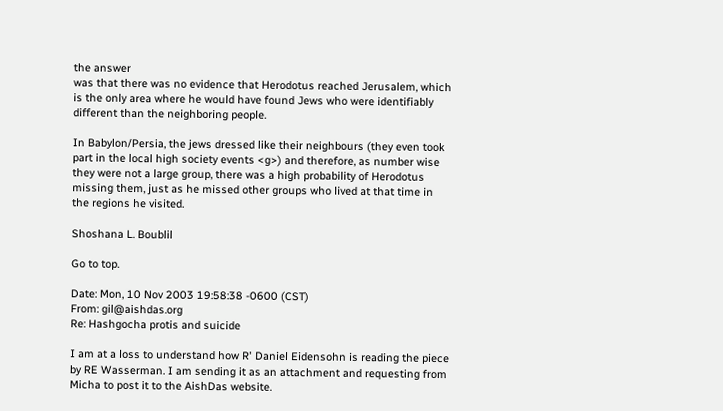the answer
was that there was no evidence that Herodotus reached Jerusalem, which
is the only area where he would have found Jews who were identifiably
different than the neighboring people.

In Babylon/Persia, the jews dressed like their neighbours (they even took
part in the local high society events <g>) and therefore, as number wise
they were not a large group, there was a high probability of Herodotus
missing them, just as he missed other groups who lived at that time in
the regions he visited.

Shoshana L. Boublil

Go to top.

Date: Mon, 10 Nov 2003 19:58:38 -0600 (CST)
From: gil@aishdas.org
Re: Hashgocha protis and suicide

I am at a loss to understand how R' Daniel Eidensohn is reading the piece
by RE Wasserman. I am sending it as an attachment and requesting from
Micha to post it to the AishDas website.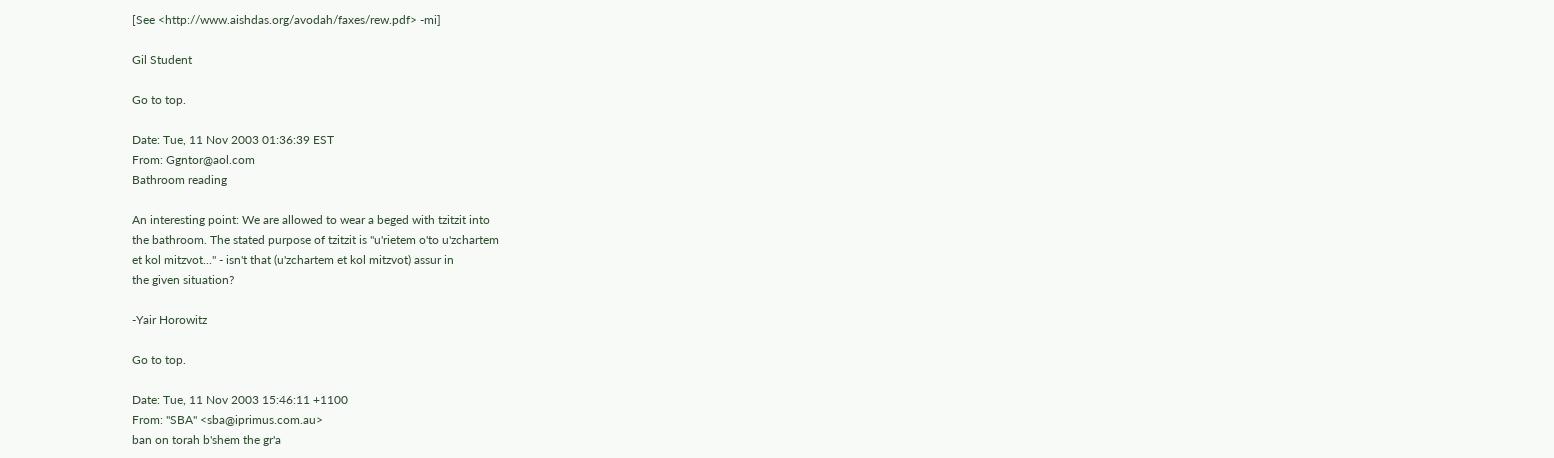[See <http://www.aishdas.org/avodah/faxes/rew.pdf> -mi]

Gil Student

Go to top.

Date: Tue, 11 Nov 2003 01:36:39 EST
From: Ggntor@aol.com
Bathroom reading

An interesting point: We are allowed to wear a beged with tzitzit into
the bathroom. The stated purpose of tzitzit is "u'rietem o'to u'zchartem
et kol mitzvot..." - isn't that (u'zchartem et kol mitzvot) assur in
the given situation?

-Yair Horowitz

Go to top.

Date: Tue, 11 Nov 2003 15:46:11 +1100
From: "SBA" <sba@iprimus.com.au>
ban on torah b'shem the gr'a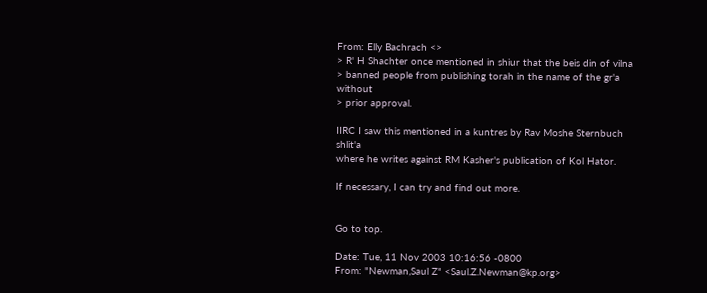From: Elly Bachrach <>
> R' H Shachter once mentioned in shiur that the beis din of vilna
> banned people from publishing torah in the name of the gr'a without
> prior approval.

IIRC I saw this mentioned in a kuntres by Rav Moshe Sternbuch shlit'a
where he writes against RM Kasher's publication of Kol Hator.

If necessary, I can try and find out more.


Go to top.

Date: Tue, 11 Nov 2003 10:16:56 -0800
From: "Newman,Saul Z" <Saul.Z.Newman@kp.org>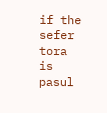if the sefer tora is pasul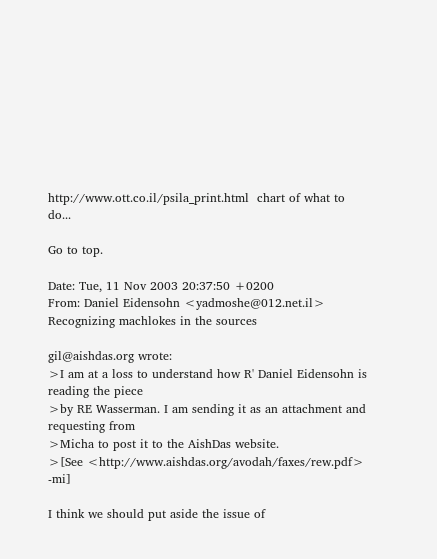http://www.ott.co.il/psila_print.html  chart of what to do...

Go to top.

Date: Tue, 11 Nov 2003 20:37:50 +0200
From: Daniel Eidensohn <yadmoshe@012.net.il>
Recognizing machlokes in the sources

gil@aishdas.org wrote:
>I am at a loss to understand how R' Daniel Eidensohn is reading the piece
>by RE Wasserman. I am sending it as an attachment and requesting from
>Micha to post it to the AishDas website.
>[See <http://www.aishdas.org/avodah/faxes/rew.pdf> -mi]

I think we should put aside the issue of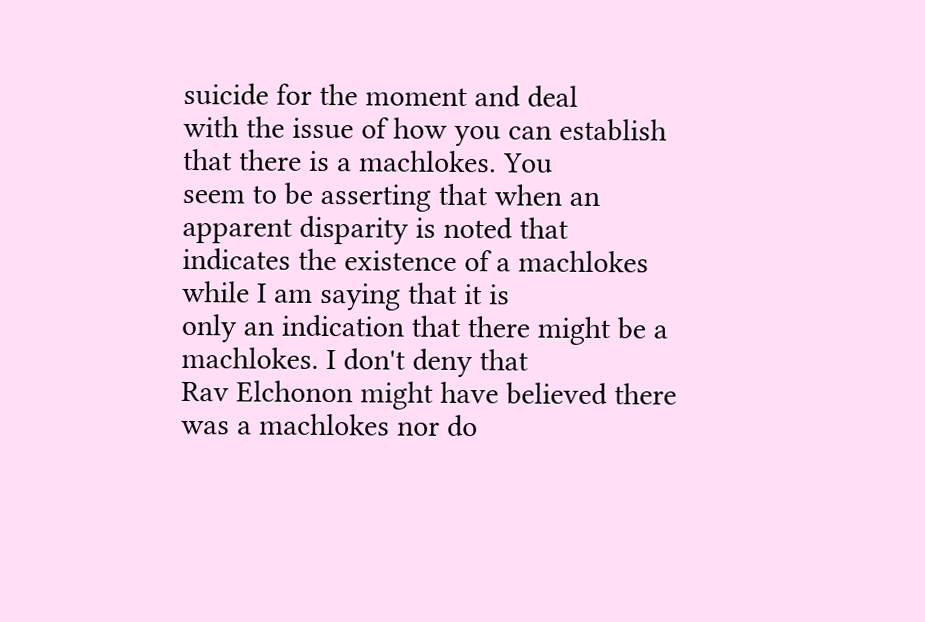suicide for the moment and deal
with the issue of how you can establish that there is a machlokes. You
seem to be asserting that when an apparent disparity is noted that
indicates the existence of a machlokes while I am saying that it is
only an indication that there might be a machlokes. I don't deny that
Rav Elchonon might have believed there was a machlokes nor do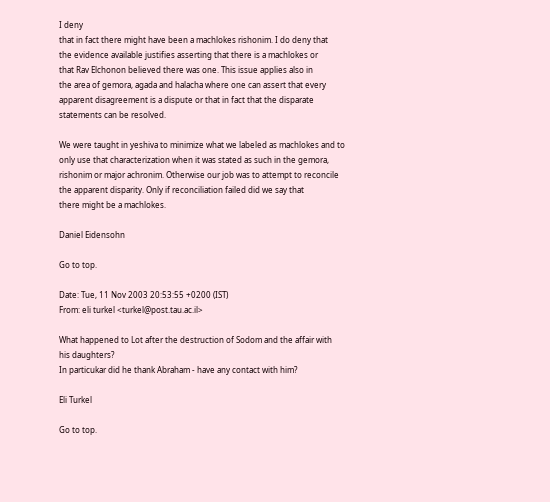I deny
that in fact there might have been a machlokes rishonim. I do deny that
the evidence available justifies asserting that there is a machlokes or
that Rav Elchonon believed there was one. This issue applies also in
the area of gemora, agada and halacha where one can assert that every
apparent disagreement is a dispute or that in fact that the disparate
statements can be resolved.

We were taught in yeshiva to minimize what we labeled as machlokes and to
only use that characterization when it was stated as such in the gemora,
rishonim or major achronim. Otherwise our job was to attempt to reconcile
the apparent disparity. Only if reconciliation failed did we say that
there might be a machlokes.

Daniel Eidensohn

Go to top.

Date: Tue, 11 Nov 2003 20:53:55 +0200 (IST)
From: eli turkel <turkel@post.tau.ac.il>

What happened to Lot after the destruction of Sodom and the affair with
his daughters?
In particukar did he thank Abraham - have any contact with him?

Eli Turkel

Go to top.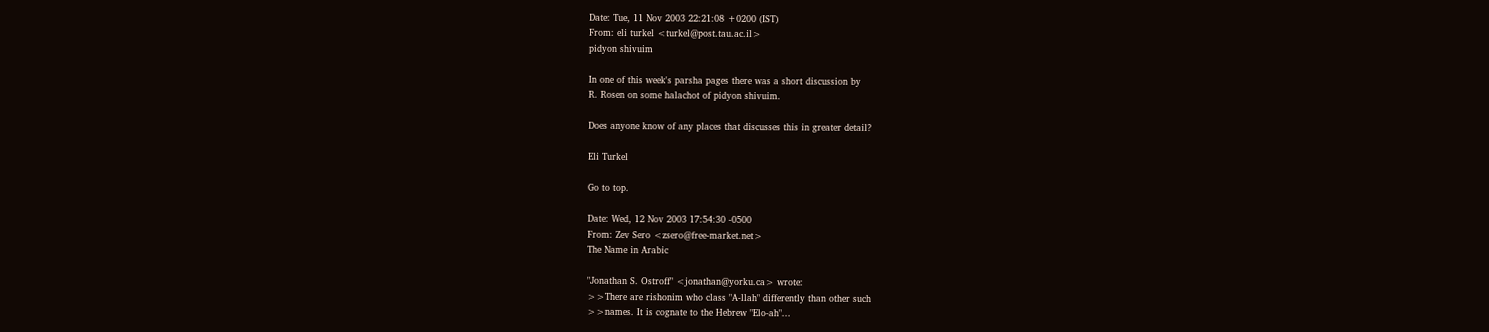Date: Tue, 11 Nov 2003 22:21:08 +0200 (IST)
From: eli turkel <turkel@post.tau.ac.il>
pidyon shivuim

In one of this week's parsha pages there was a short discussion by
R. Rosen on some halachot of pidyon shivuim.

Does anyone know of any places that discusses this in greater detail?

Eli Turkel

Go to top.

Date: Wed, 12 Nov 2003 17:54:30 -0500
From: Zev Sero <zsero@free-market.net>
The Name in Arabic

"Jonathan S. Ostroff" <jonathan@yorku.ca> wrote:
>>There are rishonim who class "A-llah" differently than other such
>>names. It is cognate to the Hebrew "Elo-ah"...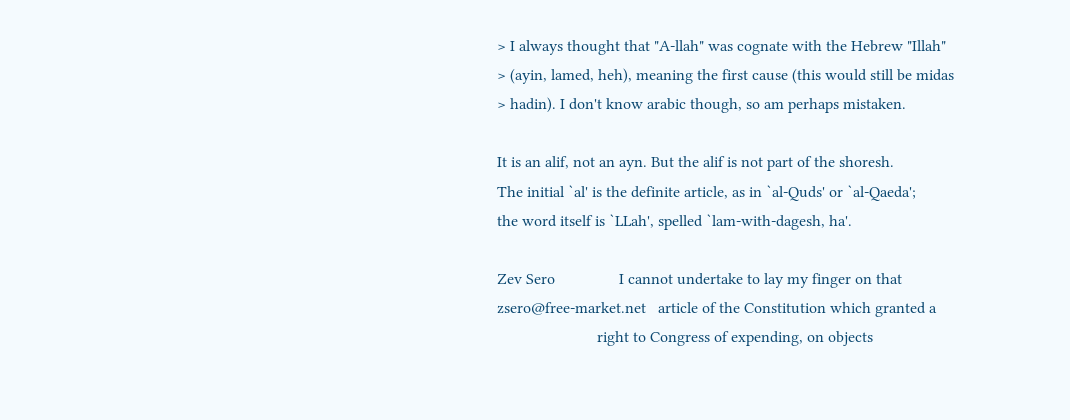> I always thought that "A-llah" was cognate with the Hebrew "Illah"
> (ayin, lamed, heh), meaning the first cause (this would still be midas
> hadin). I don't know arabic though, so am perhaps mistaken.

It is an alif, not an ayn. But the alif is not part of the shoresh.
The initial `al' is the definite article, as in `al-Quds' or `al-Qaeda';
the word itself is `LLah', spelled `lam-with-dagesh, ha'.

Zev Sero                I cannot undertake to lay my finger on that
zsero@free-market.net   article of the Constitution which granted a
                         right to Congress of expending, on objects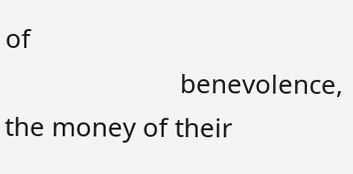of
                         benevolence, the money of their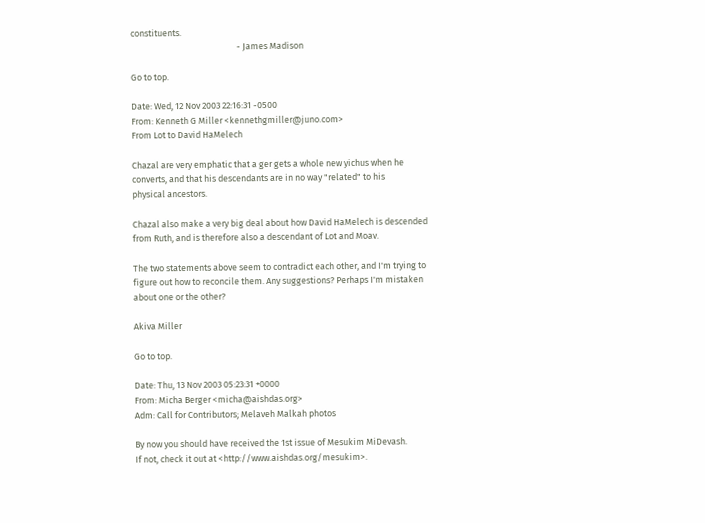constituents.
                                                     - James Madison

Go to top.

Date: Wed, 12 Nov 2003 22:16:31 -0500
From: Kenneth G Miller <kennethgmiller@juno.com>
From Lot to David HaMelech

Chazal are very emphatic that a ger gets a whole new yichus when he
converts, and that his descendants are in no way "related" to his
physical ancestors.

Chazal also make a very big deal about how David HaMelech is descended
from Ruth, and is therefore also a descendant of Lot and Moav.

The two statements above seem to contradict each other, and I'm trying to
figure out how to reconcile them. Any suggestions? Perhaps I'm mistaken
about one or the other?

Akiva Miller

Go to top.

Date: Thu, 13 Nov 2003 05:23:31 +0000
From: Micha Berger <micha@aishdas.org>
Adm: Call for Contributors; Melaveh Malkah photos

By now you should have received the 1st issue of Mesukim MiDevash.
If not, check it out at <http://www.aishdas.org/mesukim>.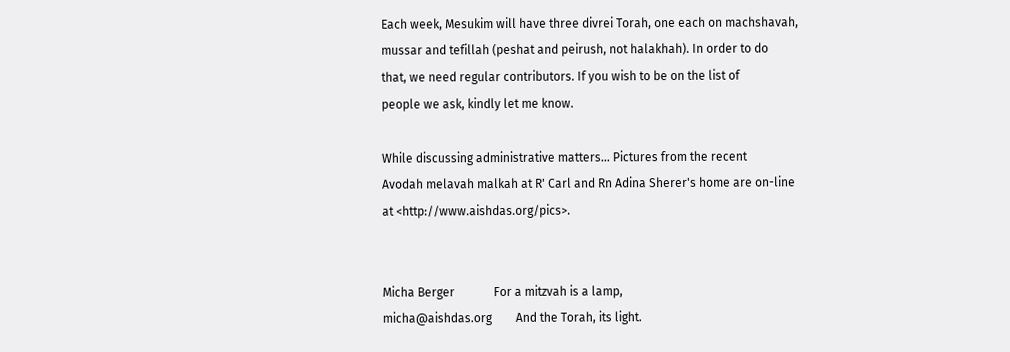Each week, Mesukim will have three divrei Torah, one each on machshavah,
mussar and tefillah (peshat and peirush, not halakhah). In order to do
that, we need regular contributors. If you wish to be on the list of
people we ask, kindly let me know.

While discussing administrative matters... Pictures from the recent
Avodah melavah malkah at R' Carl and Rn Adina Sherer's home are on-line
at <http://www.aishdas.org/pics>.


Micha Berger             For a mitzvah is a lamp,
micha@aishdas.org        And the Torah, its light.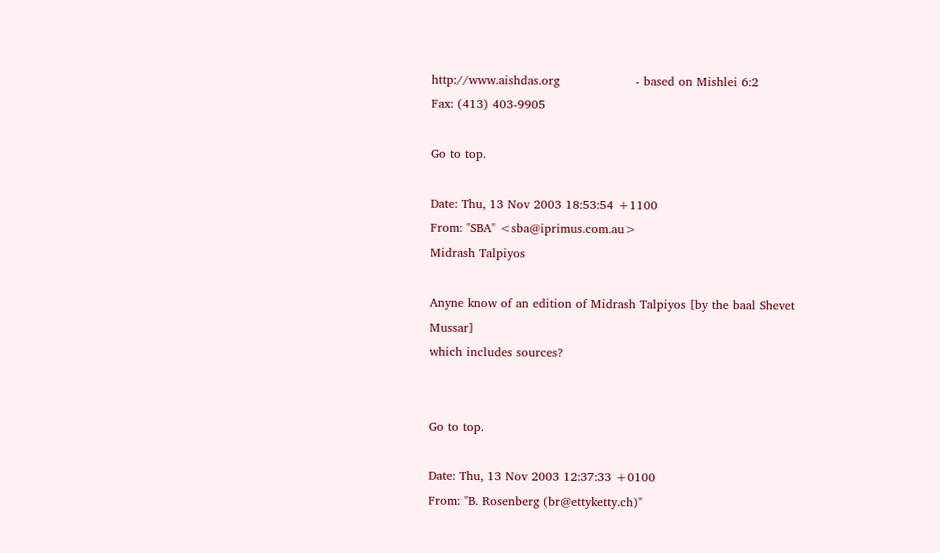http://www.aishdas.org                   - based on Mishlei 6:2
Fax: (413) 403-9905

Go to top.

Date: Thu, 13 Nov 2003 18:53:54 +1100
From: "SBA" <sba@iprimus.com.au>
Midrash Talpiyos

Anyne know of an edition of Midrash Talpiyos [by the baal Shevet Mussar]
which includes sources?


Go to top.

Date: Thu, 13 Nov 2003 12:37:33 +0100
From: "B. Rosenberg (br@ettyketty.ch)"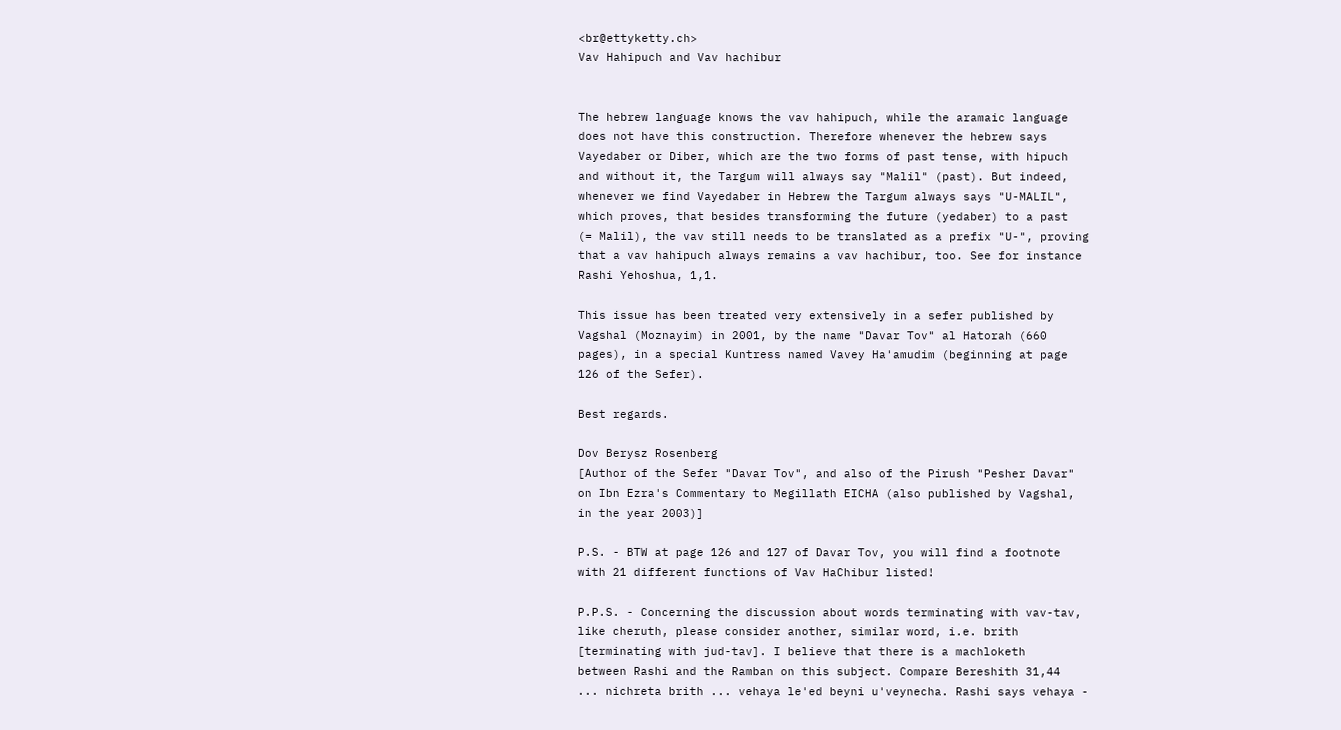<br@ettyketty.ch>
Vav Hahipuch and Vav hachibur


The hebrew language knows the vav hahipuch, while the aramaic language
does not have this construction. Therefore whenever the hebrew says
Vayedaber or Diber, which are the two forms of past tense, with hipuch
and without it, the Targum will always say "Malil" (past). But indeed,
whenever we find Vayedaber in Hebrew the Targum always says "U-MALIL",
which proves, that besides transforming the future (yedaber) to a past
(= Malil), the vav still needs to be translated as a prefix "U-", proving
that a vav hahipuch always remains a vav hachibur, too. See for instance
Rashi Yehoshua, 1,1.

This issue has been treated very extensively in a sefer published by
Vagshal (Moznayim) in 2001, by the name "Davar Tov" al Hatorah (660
pages), in a special Kuntress named Vavey Ha'amudim (beginning at page
126 of the Sefer).

Best regards.

Dov Berysz Rosenberg
[Author of the Sefer "Davar Tov", and also of the Pirush "Pesher Davar"
on Ibn Ezra's Commentary to Megillath EICHA (also published by Vagshal,
in the year 2003)]

P.S. - BTW at page 126 and 127 of Davar Tov, you will find a footnote
with 21 different functions of Vav HaChibur listed!

P.P.S. - Concerning the discussion about words terminating with vav-tav,
like cheruth, please consider another, similar word, i.e. brith
[terminating with jud-tav]. I believe that there is a machloketh
between Rashi and the Ramban on this subject. Compare Bereshith 31,44
... nichreta brith ... vehaya le'ed beyni u'veynecha. Rashi says vehaya -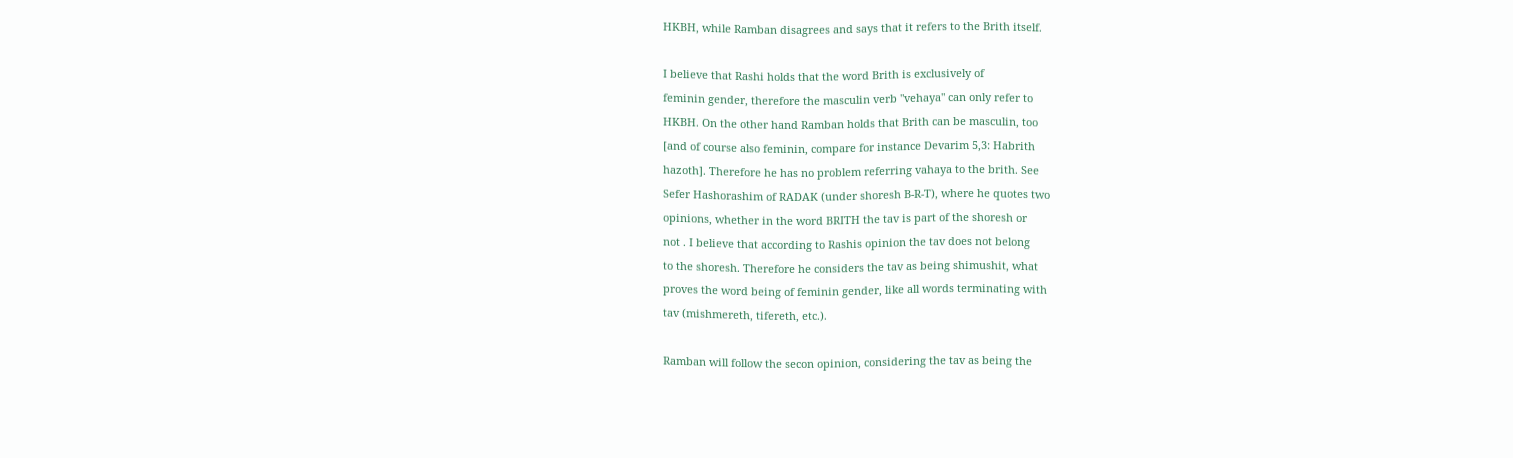HKBH, while Ramban disagrees and says that it refers to the Brith itself.

I believe that Rashi holds that the word Brith is exclusively of
feminin gender, therefore the masculin verb "vehaya" can only refer to
HKBH. On the other hand Ramban holds that Brith can be masculin, too
[and of course also feminin, compare for instance Devarim 5,3: Habrith
hazoth]. Therefore he has no problem referring vahaya to the brith. See
Sefer Hashorashim of RADAK (under shoresh B-R-T), where he quotes two
opinions, whether in the word BRITH the tav is part of the shoresh or
not . I believe that according to Rashis opinion the tav does not belong
to the shoresh. Therefore he considers the tav as being shimushit, what
proves the word being of feminin gender, like all words terminating with
tav (mishmereth, tifereth, etc.).

Ramban will follow the secon opinion, considering the tav as being the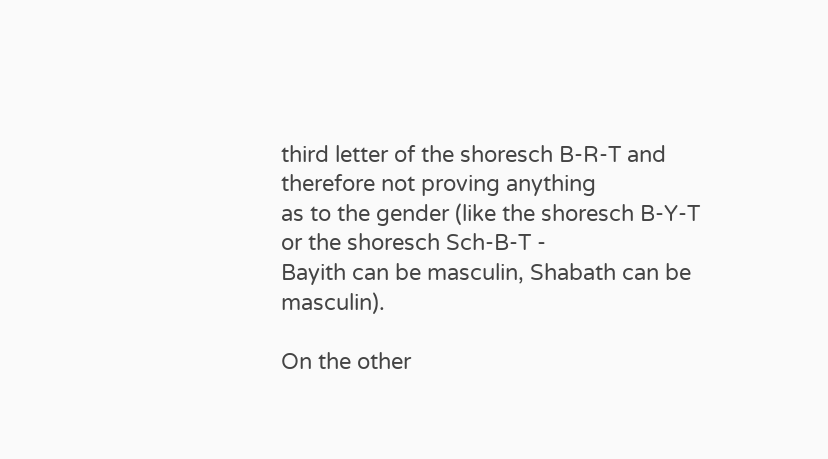third letter of the shoresch B-R-T and therefore not proving anything
as to the gender (like the shoresch B-Y-T or the shoresch Sch-B-T -
Bayith can be masculin, Shabath can be masculin).

On the other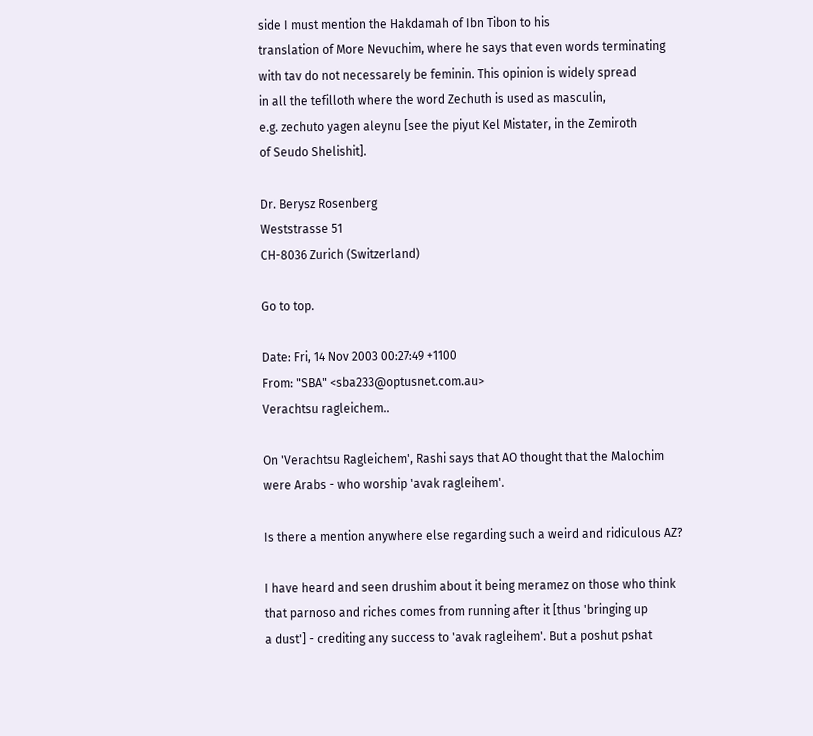side I must mention the Hakdamah of Ibn Tibon to his
translation of More Nevuchim, where he says that even words terminating
with tav do not necessarely be feminin. This opinion is widely spread
in all the tefilloth where the word Zechuth is used as masculin,
e.g. zechuto yagen aleynu [see the piyut Kel Mistater, in the Zemiroth
of Seudo Shelishit].

Dr. Berysz Rosenberg
Weststrasse 51
CH-8036 Zurich (Switzerland)

Go to top.

Date: Fri, 14 Nov 2003 00:27:49 +1100
From: "SBA" <sba233@optusnet.com.au>
Verachtsu ragleichem..

On 'Verachtsu Ragleichem', Rashi says that AO thought that the Malochim
were Arabs - who worship 'avak ragleihem'.

Is there a mention anywhere else regarding such a weird and ridiculous AZ?

I have heard and seen drushim about it being meramez on those who think
that parnoso and riches comes from running after it [thus 'bringing up
a dust'] - crediting any success to 'avak ragleihem'. But a poshut pshat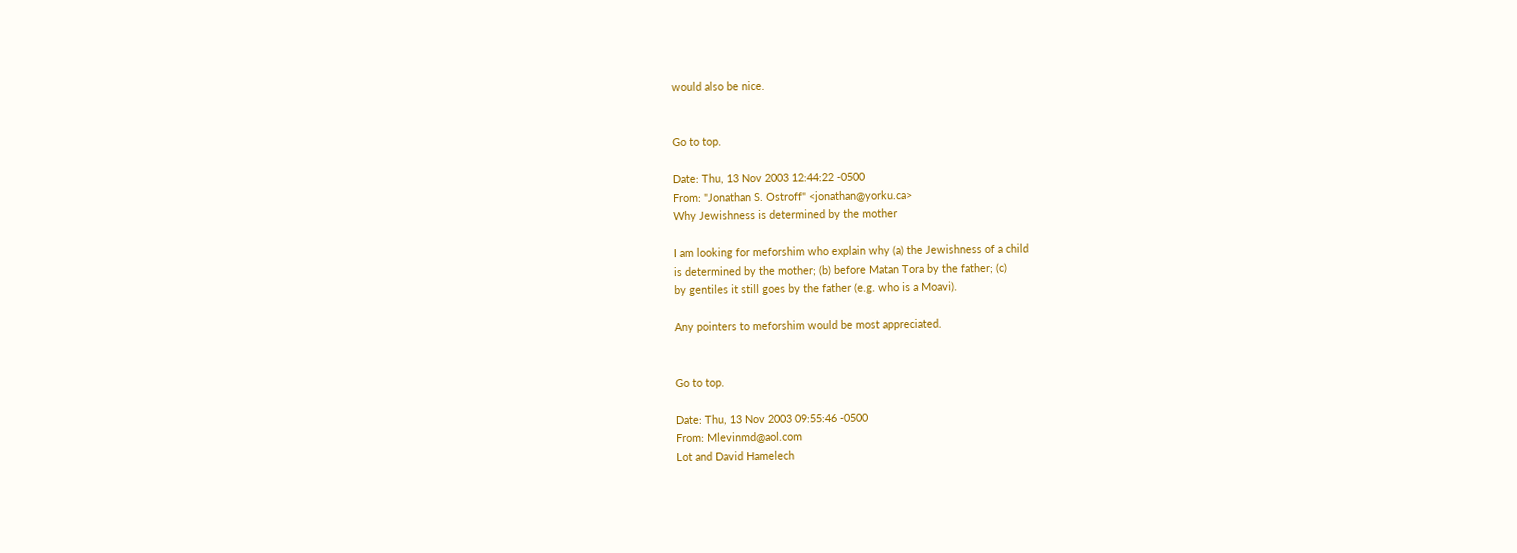would also be nice.


Go to top.

Date: Thu, 13 Nov 2003 12:44:22 -0500
From: "Jonathan S. Ostroff" <jonathan@yorku.ca>
Why Jewishness is determined by the mother

I am looking for meforshim who explain why (a) the Jewishness of a child
is determined by the mother; (b) before Matan Tora by the father; (c)
by gentiles it still goes by the father (e.g. who is a Moavi).

Any pointers to meforshim would be most appreciated.


Go to top.

Date: Thu, 13 Nov 2003 09:55:46 -0500
From: Mlevinmd@aol.com
Lot and David Hamelech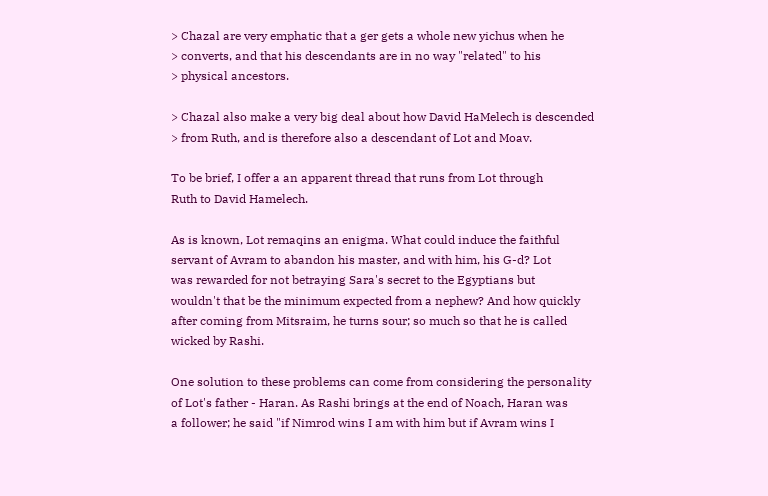> Chazal are very emphatic that a ger gets a whole new yichus when he
> converts, and that his descendants are in no way "related" to his
> physical ancestors.

> Chazal also make a very big deal about how David HaMelech is descended
> from Ruth, and is therefore also a descendant of Lot and Moav.

To be brief, I offer a an apparent thread that runs from Lot through
Ruth to David Hamelech.

As is known, Lot remaqins an enigma. What could induce the faithful
servant of Avram to abandon his master, and with him, his G-d? Lot
was rewarded for not betraying Sara's secret to the Egyptians but
wouldn't that be the minimum expected from a nephew? And how quickly
after coming from Mitsraim, he turns sour; so much so that he is called
wicked by Rashi.

One solution to these problems can come from considering the personality
of Lot's father - Haran. As Rashi brings at the end of Noach, Haran was
a follower; he said "if Nimrod wins I am with him but if Avram wins I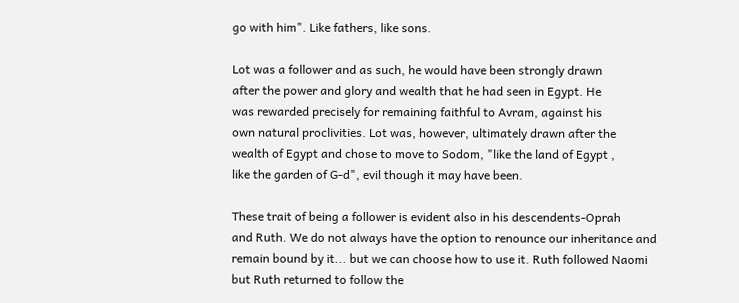go with him". Like fathers, like sons.

Lot was a follower and as such, he would have been strongly drawn
after the power and glory and wealth that he had seen in Egypt. He
was rewarded precisely for remaining faithful to Avram, against his
own natural proclivities. Lot was, however, ultimately drawn after the
wealth of Egypt and chose to move to Sodom, "like the land of Egypt ,
like the garden of G-d", evil though it may have been.

These trait of being a follower is evident also in his descendents-Oprah
and Ruth. We do not always have the option to renounce our inheritance and
remain bound by it... but we can choose how to use it. Ruth followed Naomi
but Ruth returned to follow the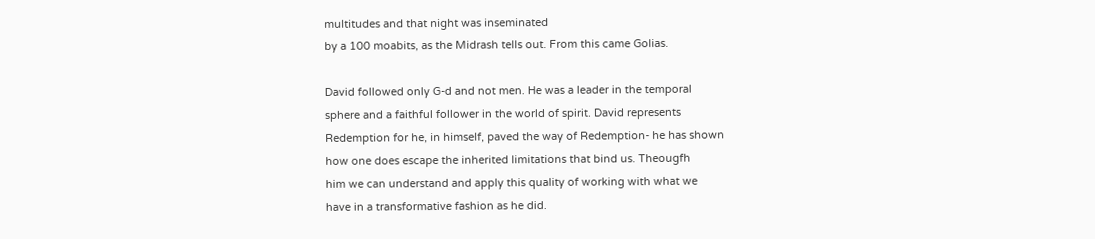multitudes and that night was inseminated
by a 100 moabits, as the Midrash tells out. From this came Golias.

David followed only G-d and not men. He was a leader in the temporal
sphere and a faithful follower in the world of spirit. David represents
Redemption for he, in himself, paved the way of Redemption- he has shown
how one does escape the inherited limitations that bind us. Theougfh
him we can understand and apply this quality of working with what we
have in a transformative fashion as he did.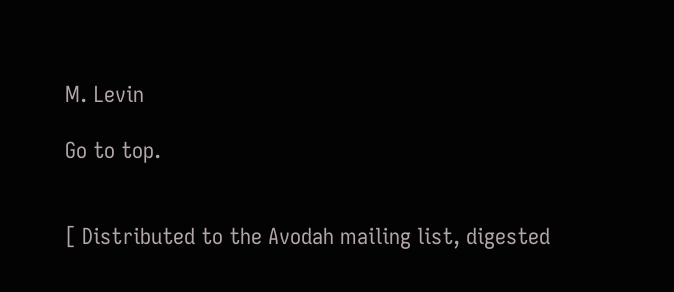M. Levin

Go to top.


[ Distributed to the Avodah mailing list, digested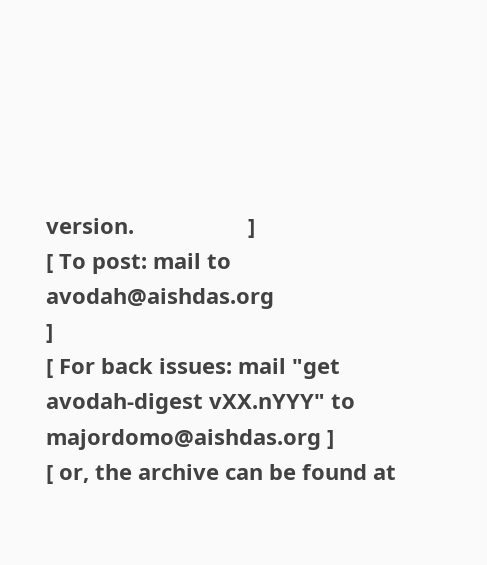version.                   ]
[ To post: mail to avodah@aishdas.org                                         ]
[ For back issues: mail "get avodah-digest vXX.nYYY" to majordomo@aishdas.org ]
[ or, the archive can be found at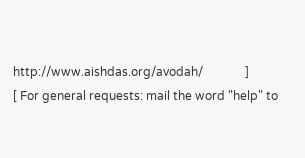http://www.aishdas.org/avodah/              ]
[ For general requests: mail the word "help" to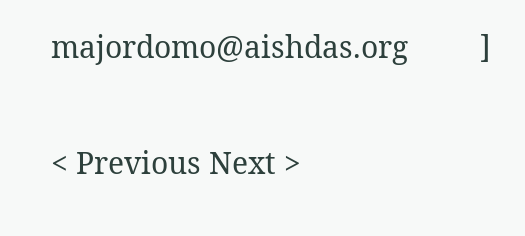majordomo@aishdas.org         ]

< Previous Next >